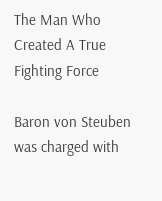The Man Who Created A True Fighting Force

Baron von Steuben was charged with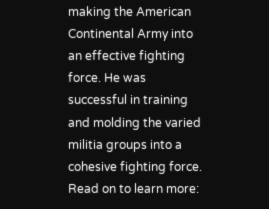making the American Continental Army into an effective fighting force. He was successful in training and molding the varied militia groups into a cohesive fighting force. Read on to learn more: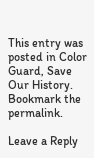This entry was posted in Color Guard, Save Our History. Bookmark the permalink.

Leave a Reply